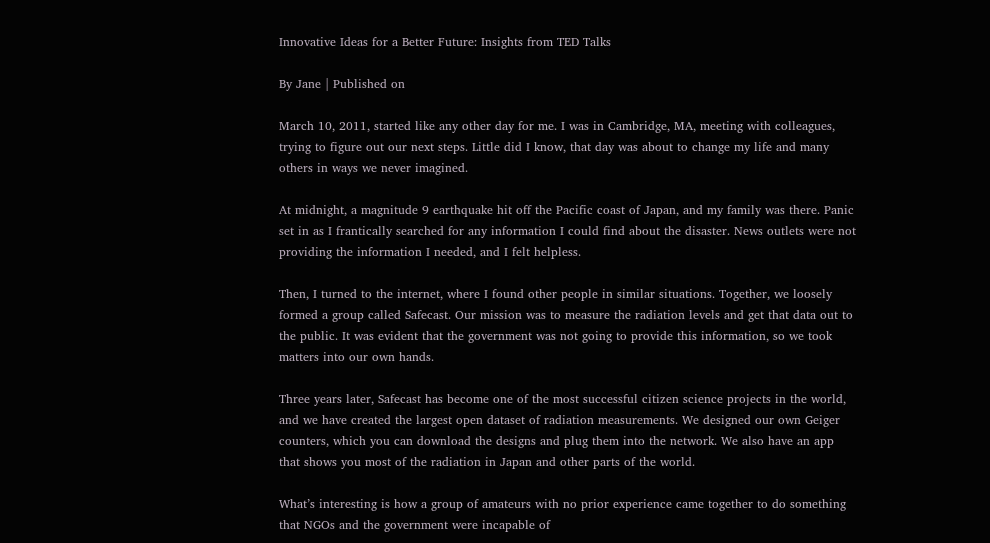Innovative Ideas for a Better Future: Insights from TED Talks

By Jane | Published on

March 10, 2011, started like any other day for me. I was in Cambridge, MA, meeting with colleagues, trying to figure out our next steps. Little did I know, that day was about to change my life and many others in ways we never imagined.

At midnight, a magnitude 9 earthquake hit off the Pacific coast of Japan, and my family was there. Panic set in as I frantically searched for any information I could find about the disaster. News outlets were not providing the information I needed, and I felt helpless.

Then, I turned to the internet, where I found other people in similar situations. Together, we loosely formed a group called Safecast. Our mission was to measure the radiation levels and get that data out to the public. It was evident that the government was not going to provide this information, so we took matters into our own hands.

Three years later, Safecast has become one of the most successful citizen science projects in the world, and we have created the largest open dataset of radiation measurements. We designed our own Geiger counters, which you can download the designs and plug them into the network. We also have an app that shows you most of the radiation in Japan and other parts of the world.

What’s interesting is how a group of amateurs with no prior experience came together to do something that NGOs and the government were incapable of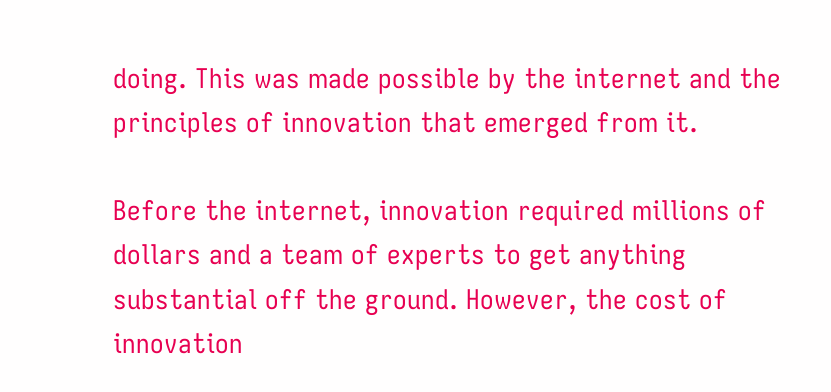doing. This was made possible by the internet and the principles of innovation that emerged from it.

Before the internet, innovation required millions of dollars and a team of experts to get anything substantial off the ground. However, the cost of innovation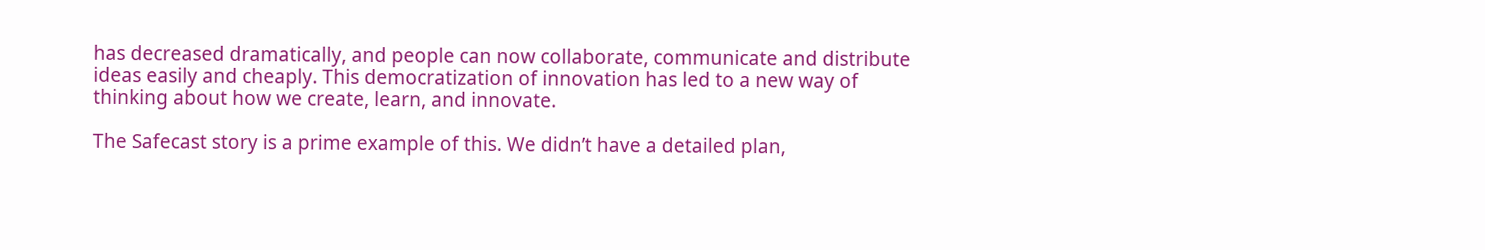has decreased dramatically, and people can now collaborate, communicate and distribute ideas easily and cheaply. This democratization of innovation has led to a new way of thinking about how we create, learn, and innovate.

The Safecast story is a prime example of this. We didn’t have a detailed plan,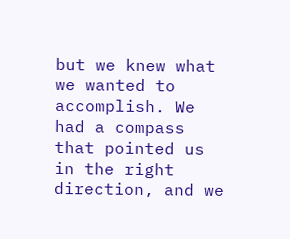but we knew what we wanted to accomplish. We had a compass that pointed us in the right direction, and we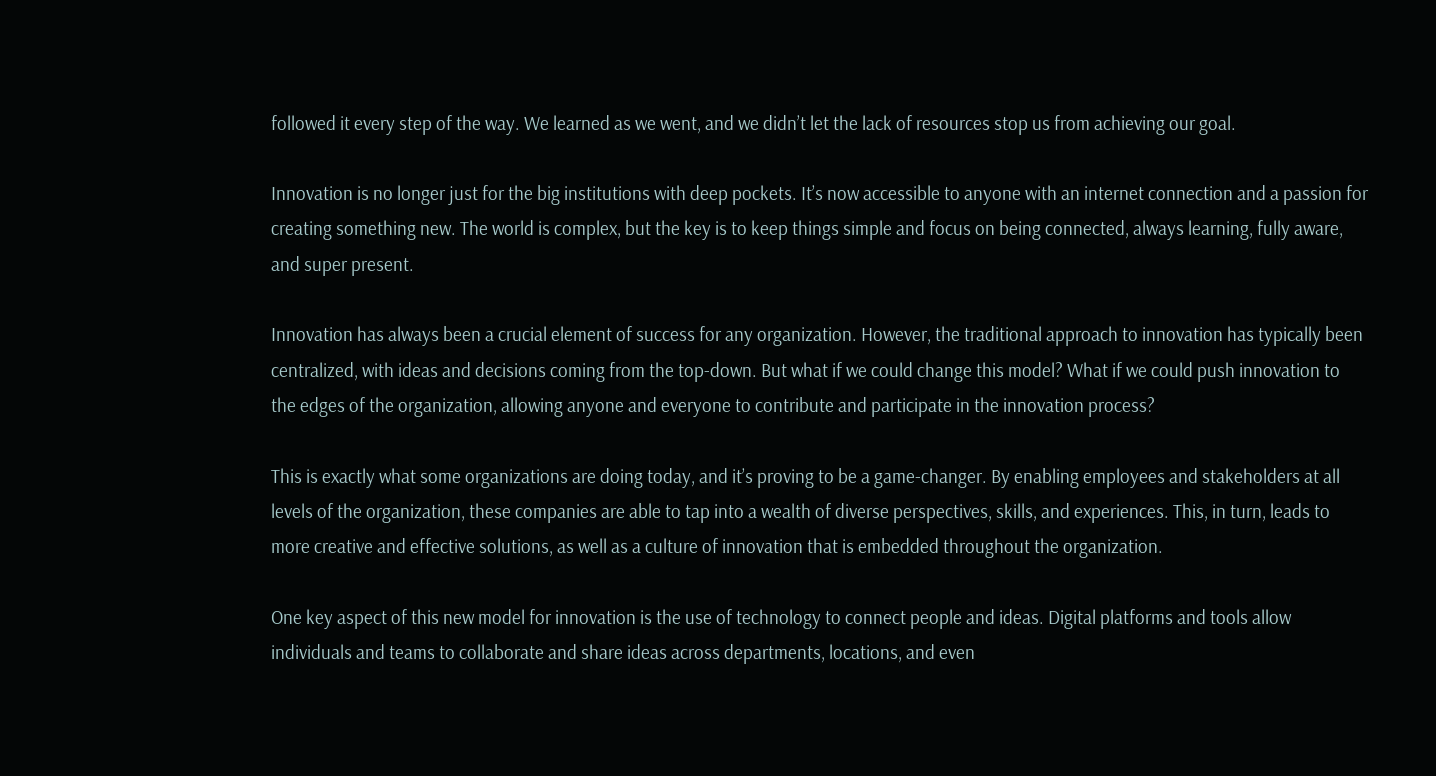followed it every step of the way. We learned as we went, and we didn’t let the lack of resources stop us from achieving our goal.

Innovation is no longer just for the big institutions with deep pockets. It’s now accessible to anyone with an internet connection and a passion for creating something new. The world is complex, but the key is to keep things simple and focus on being connected, always learning, fully aware, and super present.

Innovation has always been a crucial element of success for any organization. However, the traditional approach to innovation has typically been centralized, with ideas and decisions coming from the top-down. But what if we could change this model? What if we could push innovation to the edges of the organization, allowing anyone and everyone to contribute and participate in the innovation process?

This is exactly what some organizations are doing today, and it’s proving to be a game-changer. By enabling employees and stakeholders at all levels of the organization, these companies are able to tap into a wealth of diverse perspectives, skills, and experiences. This, in turn, leads to more creative and effective solutions, as well as a culture of innovation that is embedded throughout the organization.

One key aspect of this new model for innovation is the use of technology to connect people and ideas. Digital platforms and tools allow individuals and teams to collaborate and share ideas across departments, locations, and even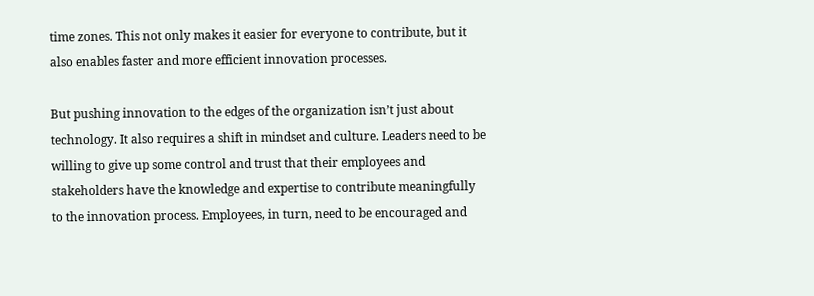time zones. This not only makes it easier for everyone to contribute, but it also enables faster and more efficient innovation processes.

But pushing innovation to the edges of the organization isn’t just about technology. It also requires a shift in mindset and culture. Leaders need to be willing to give up some control and trust that their employees and stakeholders have the knowledge and expertise to contribute meaningfully to the innovation process. Employees, in turn, need to be encouraged and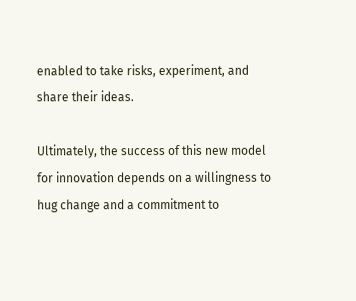enabled to take risks, experiment, and share their ideas.

Ultimately, the success of this new model for innovation depends on a willingness to hug change and a commitment to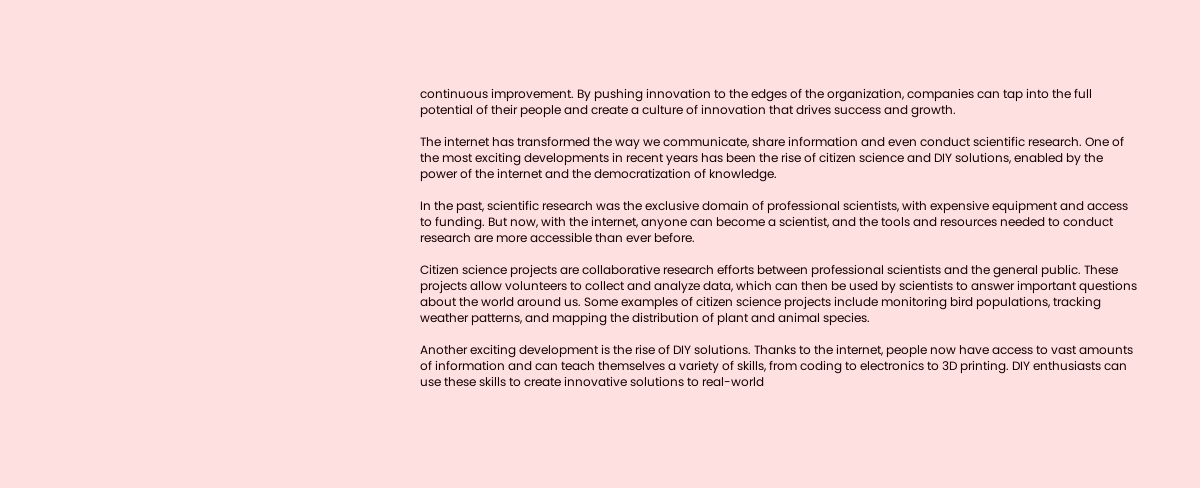continuous improvement. By pushing innovation to the edges of the organization, companies can tap into the full potential of their people and create a culture of innovation that drives success and growth.

The internet has transformed the way we communicate, share information and even conduct scientific research. One of the most exciting developments in recent years has been the rise of citizen science and DIY solutions, enabled by the power of the internet and the democratization of knowledge.

In the past, scientific research was the exclusive domain of professional scientists, with expensive equipment and access to funding. But now, with the internet, anyone can become a scientist, and the tools and resources needed to conduct research are more accessible than ever before.

Citizen science projects are collaborative research efforts between professional scientists and the general public. These projects allow volunteers to collect and analyze data, which can then be used by scientists to answer important questions about the world around us. Some examples of citizen science projects include monitoring bird populations, tracking weather patterns, and mapping the distribution of plant and animal species.

Another exciting development is the rise of DIY solutions. Thanks to the internet, people now have access to vast amounts of information and can teach themselves a variety of skills, from coding to electronics to 3D printing. DIY enthusiasts can use these skills to create innovative solutions to real-world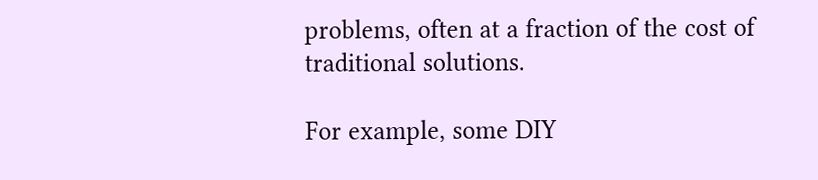problems, often at a fraction of the cost of traditional solutions.

For example, some DIY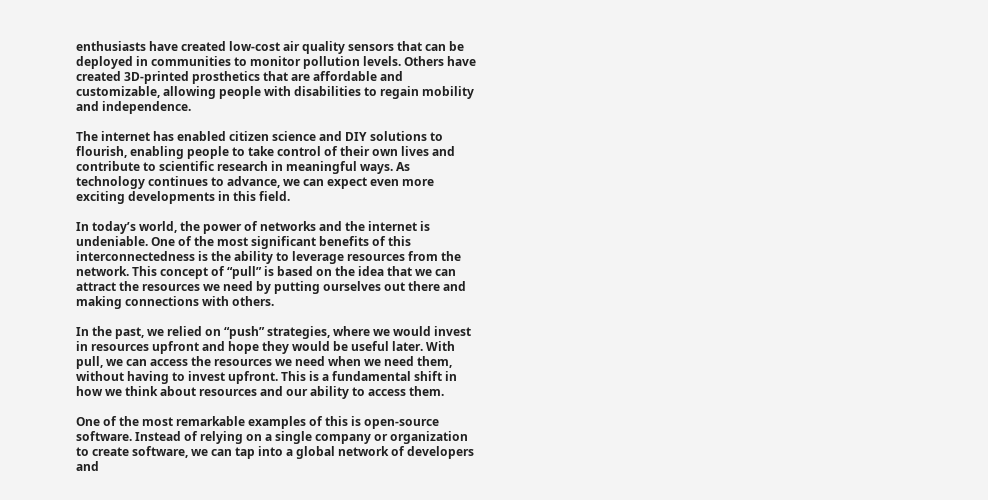enthusiasts have created low-cost air quality sensors that can be deployed in communities to monitor pollution levels. Others have created 3D-printed prosthetics that are affordable and customizable, allowing people with disabilities to regain mobility and independence.

The internet has enabled citizen science and DIY solutions to flourish, enabling people to take control of their own lives and contribute to scientific research in meaningful ways. As technology continues to advance, we can expect even more exciting developments in this field.

In today’s world, the power of networks and the internet is undeniable. One of the most significant benefits of this interconnectedness is the ability to leverage resources from the network. This concept of “pull” is based on the idea that we can attract the resources we need by putting ourselves out there and making connections with others.

In the past, we relied on “push” strategies, where we would invest in resources upfront and hope they would be useful later. With pull, we can access the resources we need when we need them, without having to invest upfront. This is a fundamental shift in how we think about resources and our ability to access them.

One of the most remarkable examples of this is open-source software. Instead of relying on a single company or organization to create software, we can tap into a global network of developers and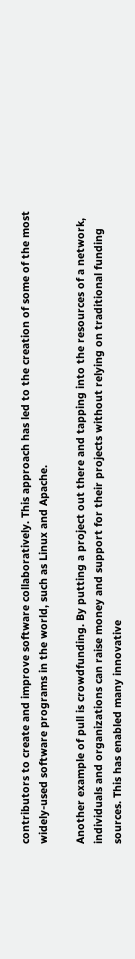contributors to create and improve software collaboratively. This approach has led to the creation of some of the most widely-used software programs in the world, such as Linux and Apache.

Another example of pull is crowdfunding. By putting a project out there and tapping into the resources of a network, individuals and organizations can raise money and support for their projects without relying on traditional funding sources. This has enabled many innovative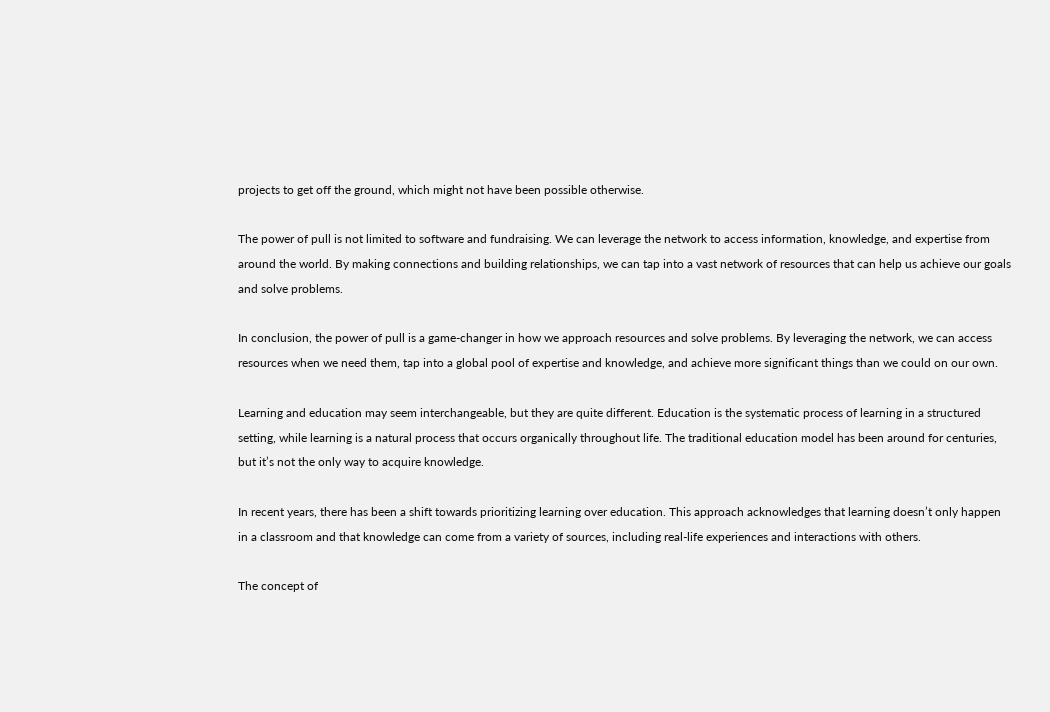projects to get off the ground, which might not have been possible otherwise.

The power of pull is not limited to software and fundraising. We can leverage the network to access information, knowledge, and expertise from around the world. By making connections and building relationships, we can tap into a vast network of resources that can help us achieve our goals and solve problems.

In conclusion, the power of pull is a game-changer in how we approach resources and solve problems. By leveraging the network, we can access resources when we need them, tap into a global pool of expertise and knowledge, and achieve more significant things than we could on our own.

Learning and education may seem interchangeable, but they are quite different. Education is the systematic process of learning in a structured setting, while learning is a natural process that occurs organically throughout life. The traditional education model has been around for centuries, but it’s not the only way to acquire knowledge.

In recent years, there has been a shift towards prioritizing learning over education. This approach acknowledges that learning doesn’t only happen in a classroom and that knowledge can come from a variety of sources, including real-life experiences and interactions with others.

The concept of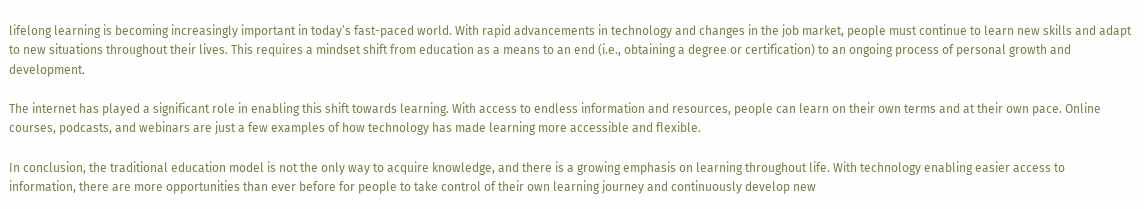lifelong learning is becoming increasingly important in today’s fast-paced world. With rapid advancements in technology and changes in the job market, people must continue to learn new skills and adapt to new situations throughout their lives. This requires a mindset shift from education as a means to an end (i.e., obtaining a degree or certification) to an ongoing process of personal growth and development.

The internet has played a significant role in enabling this shift towards learning. With access to endless information and resources, people can learn on their own terms and at their own pace. Online courses, podcasts, and webinars are just a few examples of how technology has made learning more accessible and flexible.

In conclusion, the traditional education model is not the only way to acquire knowledge, and there is a growing emphasis on learning throughout life. With technology enabling easier access to information, there are more opportunities than ever before for people to take control of their own learning journey and continuously develop new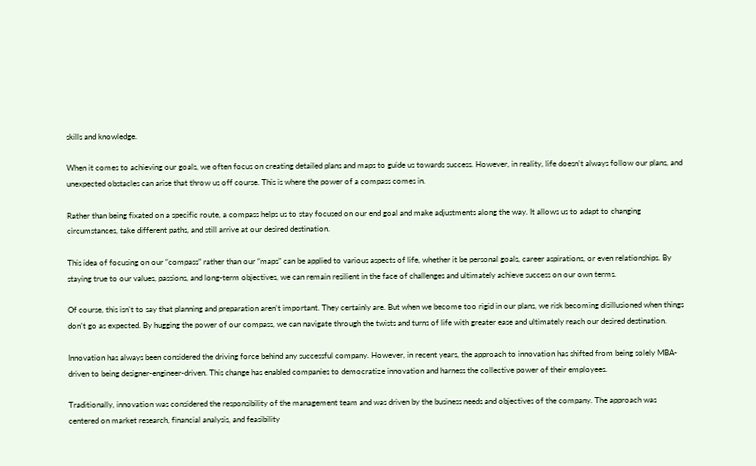skills and knowledge.

When it comes to achieving our goals, we often focus on creating detailed plans and maps to guide us towards success. However, in reality, life doesn’t always follow our plans, and unexpected obstacles can arise that throw us off course. This is where the power of a compass comes in.

Rather than being fixated on a specific route, a compass helps us to stay focused on our end goal and make adjustments along the way. It allows us to adapt to changing circumstances, take different paths, and still arrive at our desired destination.

This idea of focusing on our “compass” rather than our “maps” can be applied to various aspects of life, whether it be personal goals, career aspirations, or even relationships. By staying true to our values, passions, and long-term objectives, we can remain resilient in the face of challenges and ultimately achieve success on our own terms.

Of course, this isn’t to say that planning and preparation aren’t important. They certainly are. But when we become too rigid in our plans, we risk becoming disillusioned when things don’t go as expected. By hugging the power of our compass, we can navigate through the twists and turns of life with greater ease and ultimately reach our desired destination.

Innovation has always been considered the driving force behind any successful company. However, in recent years, the approach to innovation has shifted from being solely MBA-driven to being designer-engineer-driven. This change has enabled companies to democratize innovation and harness the collective power of their employees.

Traditionally, innovation was considered the responsibility of the management team and was driven by the business needs and objectives of the company. The approach was centered on market research, financial analysis, and feasibility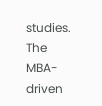studies. The MBA-driven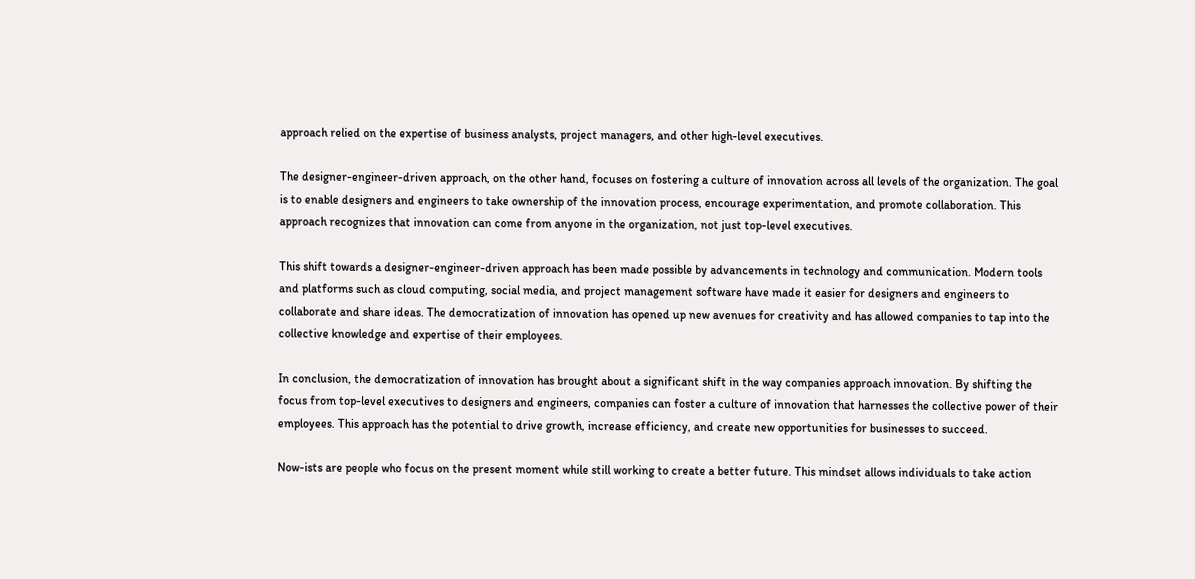approach relied on the expertise of business analysts, project managers, and other high-level executives.

The designer-engineer-driven approach, on the other hand, focuses on fostering a culture of innovation across all levels of the organization. The goal is to enable designers and engineers to take ownership of the innovation process, encourage experimentation, and promote collaboration. This approach recognizes that innovation can come from anyone in the organization, not just top-level executives.

This shift towards a designer-engineer-driven approach has been made possible by advancements in technology and communication. Modern tools and platforms such as cloud computing, social media, and project management software have made it easier for designers and engineers to collaborate and share ideas. The democratization of innovation has opened up new avenues for creativity and has allowed companies to tap into the collective knowledge and expertise of their employees.

In conclusion, the democratization of innovation has brought about a significant shift in the way companies approach innovation. By shifting the focus from top-level executives to designers and engineers, companies can foster a culture of innovation that harnesses the collective power of their employees. This approach has the potential to drive growth, increase efficiency, and create new opportunities for businesses to succeed.

Now-ists are people who focus on the present moment while still working to create a better future. This mindset allows individuals to take action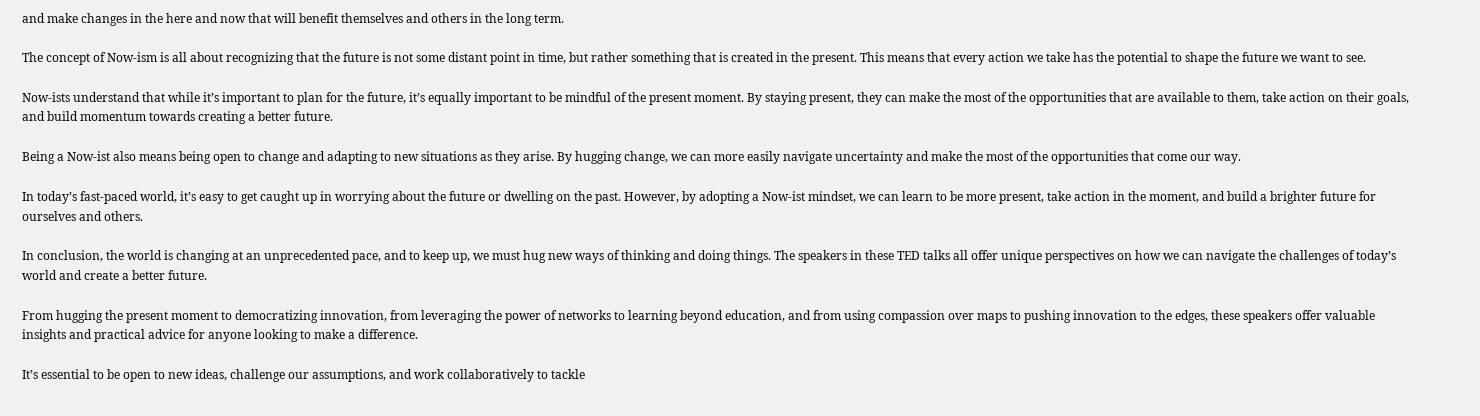and make changes in the here and now that will benefit themselves and others in the long term.

The concept of Now-ism is all about recognizing that the future is not some distant point in time, but rather something that is created in the present. This means that every action we take has the potential to shape the future we want to see.

Now-ists understand that while it’s important to plan for the future, it’s equally important to be mindful of the present moment. By staying present, they can make the most of the opportunities that are available to them, take action on their goals, and build momentum towards creating a better future.

Being a Now-ist also means being open to change and adapting to new situations as they arise. By hugging change, we can more easily navigate uncertainty and make the most of the opportunities that come our way.

In today’s fast-paced world, it’s easy to get caught up in worrying about the future or dwelling on the past. However, by adopting a Now-ist mindset, we can learn to be more present, take action in the moment, and build a brighter future for ourselves and others.

In conclusion, the world is changing at an unprecedented pace, and to keep up, we must hug new ways of thinking and doing things. The speakers in these TED talks all offer unique perspectives on how we can navigate the challenges of today’s world and create a better future.

From hugging the present moment to democratizing innovation, from leveraging the power of networks to learning beyond education, and from using compassion over maps to pushing innovation to the edges, these speakers offer valuable insights and practical advice for anyone looking to make a difference.

It’s essential to be open to new ideas, challenge our assumptions, and work collaboratively to tackle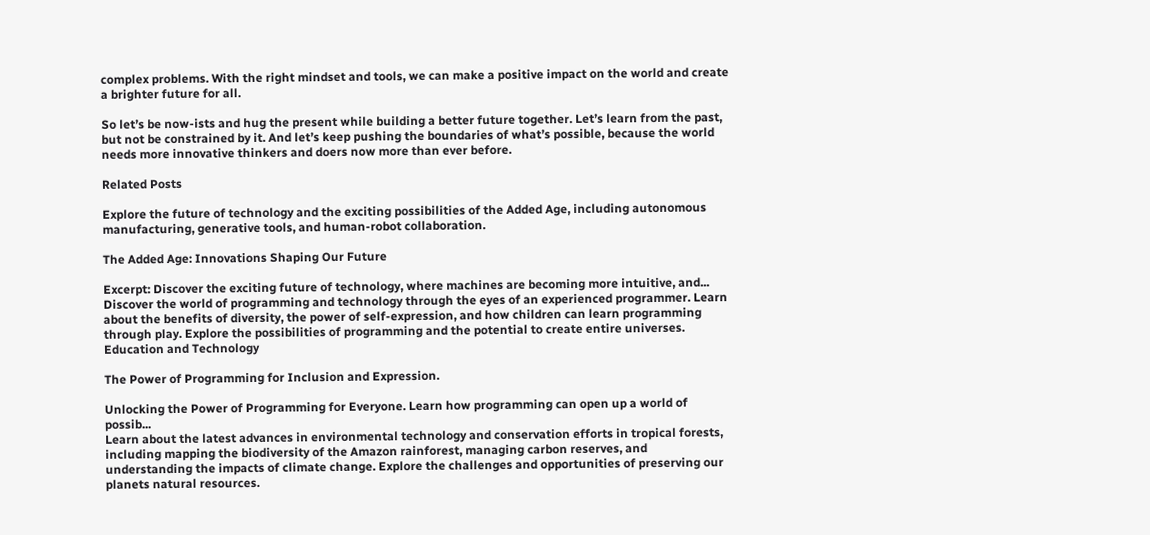complex problems. With the right mindset and tools, we can make a positive impact on the world and create a brighter future for all.

So let’s be now-ists and hug the present while building a better future together. Let’s learn from the past, but not be constrained by it. And let’s keep pushing the boundaries of what’s possible, because the world needs more innovative thinkers and doers now more than ever before.

Related Posts

Explore the future of technology and the exciting possibilities of the Added Age, including autonomous manufacturing, generative tools, and human-robot collaboration.

The Added Age: Innovations Shaping Our Future

Excerpt: Discover the exciting future of technology, where machines are becoming more intuitive, and...
Discover the world of programming and technology through the eyes of an experienced programmer. Learn about the benefits of diversity, the power of self-expression, and how children can learn programming through play. Explore the possibilities of programming and the potential to create entire universes.
Education and Technology

The Power of Programming for Inclusion and Expression.

Unlocking the Power of Programming for Everyone. Learn how programming can open up a world of possib...
Learn about the latest advances in environmental technology and conservation efforts in tropical forests, including mapping the biodiversity of the Amazon rainforest, managing carbon reserves, and understanding the impacts of climate change. Explore the challenges and opportunities of preserving our planets natural resources.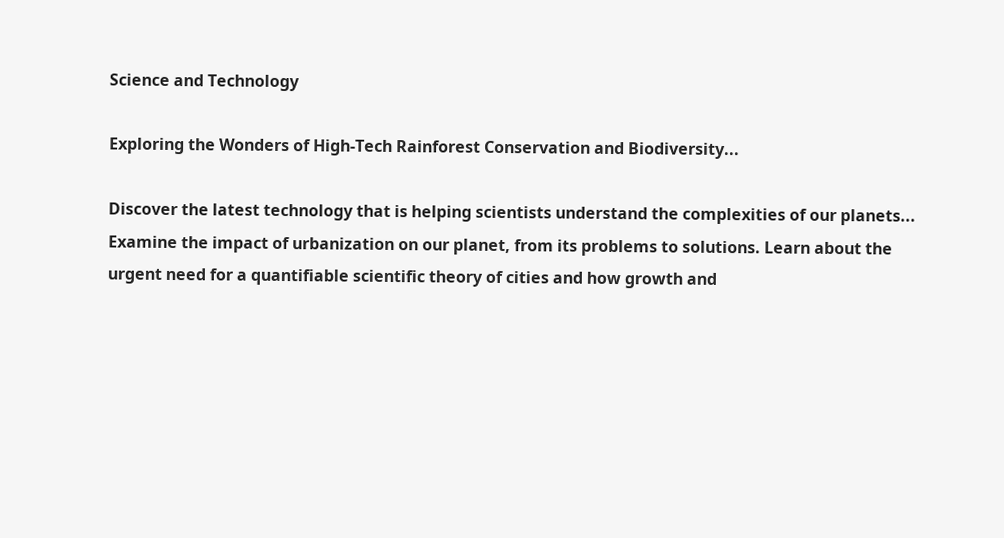Science and Technology

Exploring the Wonders of High-Tech Rainforest Conservation and Biodiversity...

Discover the latest technology that is helping scientists understand the complexities of our planets...
Examine the impact of urbanization on our planet, from its problems to solutions. Learn about the urgent need for a quantifiable scientific theory of cities and how growth and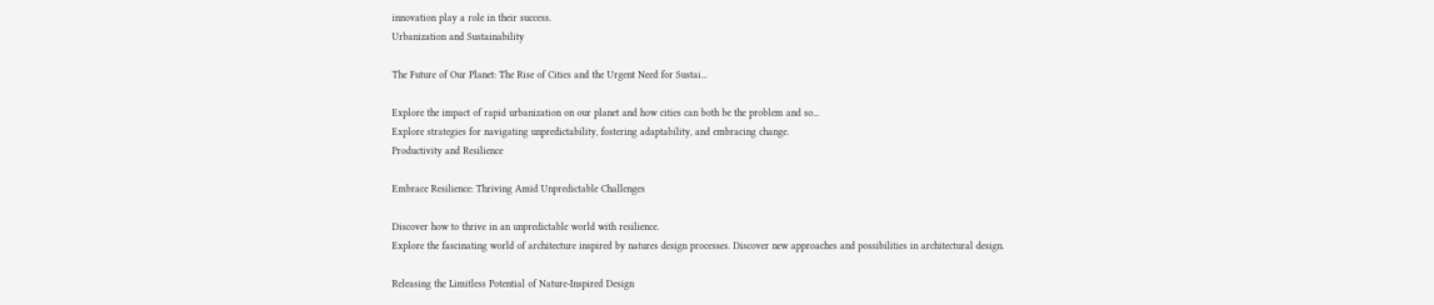innovation play a role in their success.
Urbanization and Sustainability

The Future of Our Planet: The Rise of Cities and the Urgent Need for Sustai...

Explore the impact of rapid urbanization on our planet and how cities can both be the problem and so...
Explore strategies for navigating unpredictability, fostering adaptability, and embracing change.
Productivity and Resilience

Embrace Resilience: Thriving Amid Unpredictable Challenges

Discover how to thrive in an unpredictable world with resilience.
Explore the fascinating world of architecture inspired by natures design processes. Discover new approaches and possibilities in architectural design.

Releasing the Limitless Potential of Nature-Inspired Design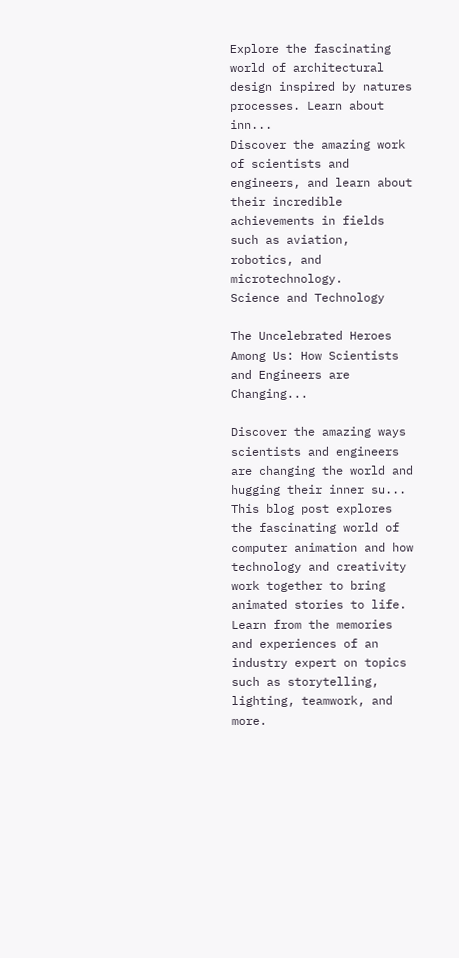Explore the fascinating world of architectural design inspired by natures processes. Learn about inn...
Discover the amazing work of scientists and engineers, and learn about their incredible achievements in fields such as aviation, robotics, and microtechnology.
Science and Technology

The Uncelebrated Heroes Among Us: How Scientists and Engineers are Changing...

Discover the amazing ways scientists and engineers are changing the world and hugging their inner su...
This blog post explores the fascinating world of computer animation and how technology and creativity work together to bring animated stories to life. Learn from the memories and experiences of an industry expert on topics such as storytelling, lighting, teamwork, and more.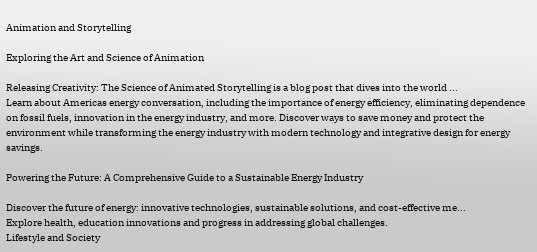Animation and Storytelling

Exploring the Art and Science of Animation

Releasing Creativity: The Science of Animated Storytelling is a blog post that dives into the world ...
Learn about Americas energy conversation, including the importance of energy efficiency, eliminating dependence on fossil fuels, innovation in the energy industry, and more. Discover ways to save money and protect the environment while transforming the energy industry with modern technology and integrative design for energy savings.

Powering the Future: A Comprehensive Guide to a Sustainable Energy Industry

Discover the future of energy: innovative technologies, sustainable solutions, and cost-effective me...
Explore health, education innovations and progress in addressing global challenges.
Lifestyle and Society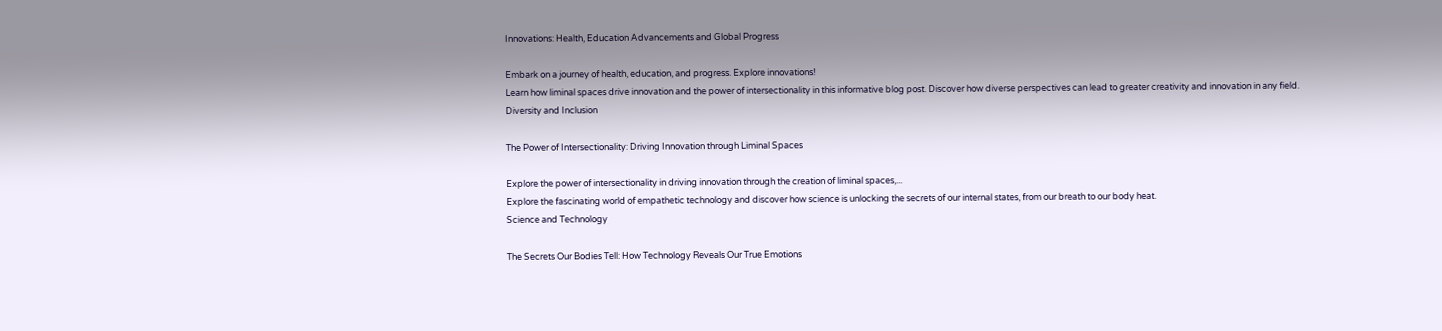Innovations: Health, Education Advancements and Global Progress

Embark on a journey of health, education, and progress. Explore innovations!
Learn how liminal spaces drive innovation and the power of intersectionality in this informative blog post. Discover how diverse perspectives can lead to greater creativity and innovation in any field.
Diversity and Inclusion

The Power of Intersectionality: Driving Innovation through Liminal Spaces

Explore the power of intersectionality in driving innovation through the creation of liminal spaces,...
Explore the fascinating world of empathetic technology and discover how science is unlocking the secrets of our internal states, from our breath to our body heat.
Science and Technology

The Secrets Our Bodies Tell: How Technology Reveals Our True Emotions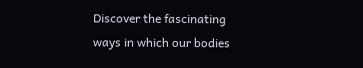Discover the fascinating ways in which our bodies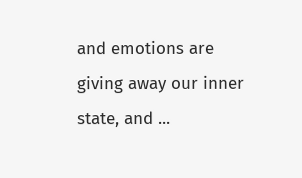and emotions are giving away our inner state, and ...